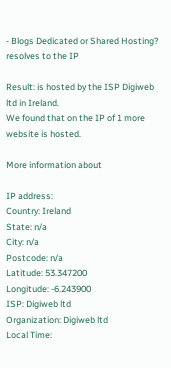- Blogs Dedicated or Shared Hosting? resolves to the IP

Result: is hosted by the ISP Digiweb ltd in Ireland.
We found that on the IP of 1 more website is hosted.

More information about

IP address:
Country: Ireland
State: n/a
City: n/a
Postcode: n/a
Latitude: 53.347200
Longitude: -6.243900
ISP: Digiweb ltd
Organization: Digiweb ltd
Local Time: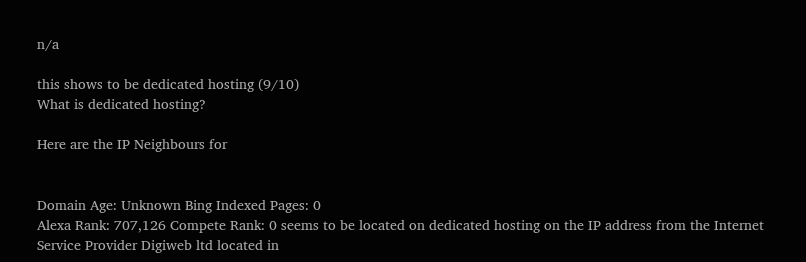n/a

this shows to be dedicated hosting (9/10)
What is dedicated hosting?

Here are the IP Neighbours for


Domain Age: Unknown Bing Indexed Pages: 0
Alexa Rank: 707,126 Compete Rank: 0 seems to be located on dedicated hosting on the IP address from the Internet Service Provider Digiweb ltd located in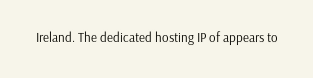Ireland. The dedicated hosting IP of appears to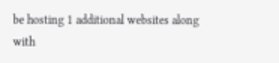be hosting 1 additional websites along with